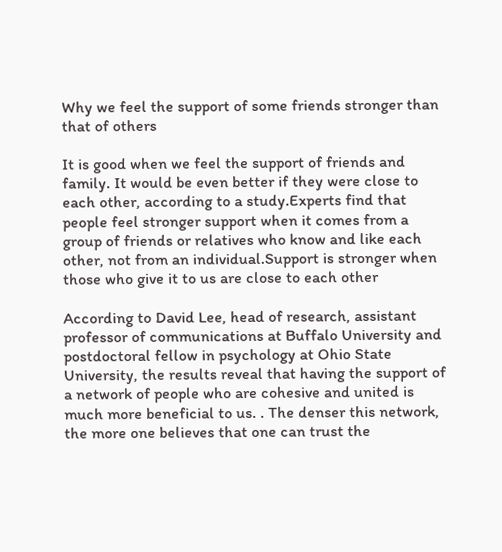Why we feel the support of some friends stronger than that of others

It is good when we feel the support of friends and family. It would be even better if they were close to each other, according to a study.Experts find that people feel stronger support when it comes from a group of friends or relatives who know and like each other, not from an individual.Support is stronger when those who give it to us are close to each other

According to David Lee, head of research, assistant professor of communications at Buffalo University and postdoctoral fellow in psychology at Ohio State University, the results reveal that having the support of a network of people who are cohesive and united is much more beneficial to us. . The denser this network, the more one believes that one can trust the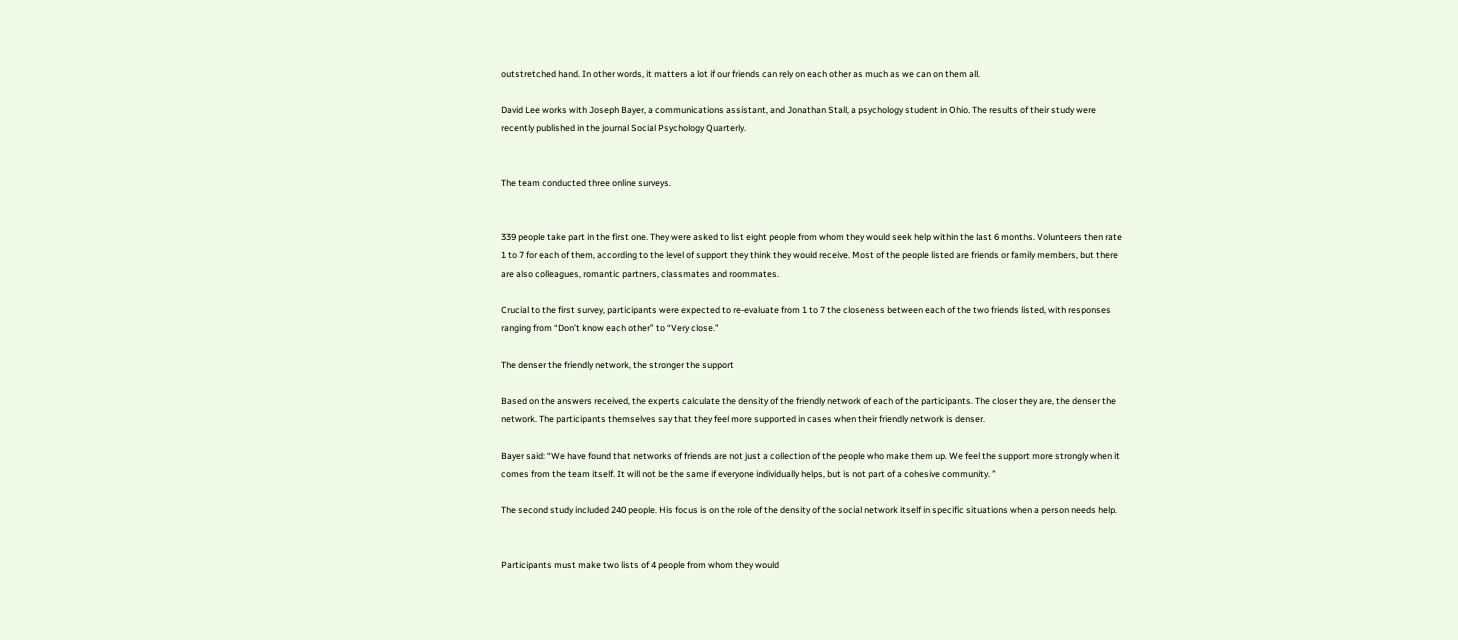outstretched hand. In other words, it matters a lot if our friends can rely on each other as much as we can on them all.

David Lee works with Joseph Bayer, a communications assistant, and Jonathan Stall, a psychology student in Ohio. The results of their study were recently published in the journal Social Psychology Quarterly.


The team conducted three online surveys.


339 people take part in the first one. They were asked to list eight people from whom they would seek help within the last 6 months. Volunteers then rate 1 to 7 for each of them, according to the level of support they think they would receive. Most of the people listed are friends or family members, but there are also colleagues, romantic partners, classmates and roommates.

Crucial to the first survey, participants were expected to re-evaluate from 1 to 7 the closeness between each of the two friends listed, with responses ranging from “Don’t know each other” to “Very close.”

The denser the friendly network, the stronger the support

Based on the answers received, the experts calculate the density of the friendly network of each of the participants. The closer they are, the denser the network. The participants themselves say that they feel more supported in cases when their friendly network is denser.

Bayer said: “We have found that networks of friends are not just a collection of the people who make them up. We feel the support more strongly when it comes from the team itself. It will not be the same if everyone individually helps, but is not part of a cohesive community. ”

The second study included 240 people. His focus is on the role of the density of the social network itself in specific situations when a person needs help.


Participants must make two lists of 4 people from whom they would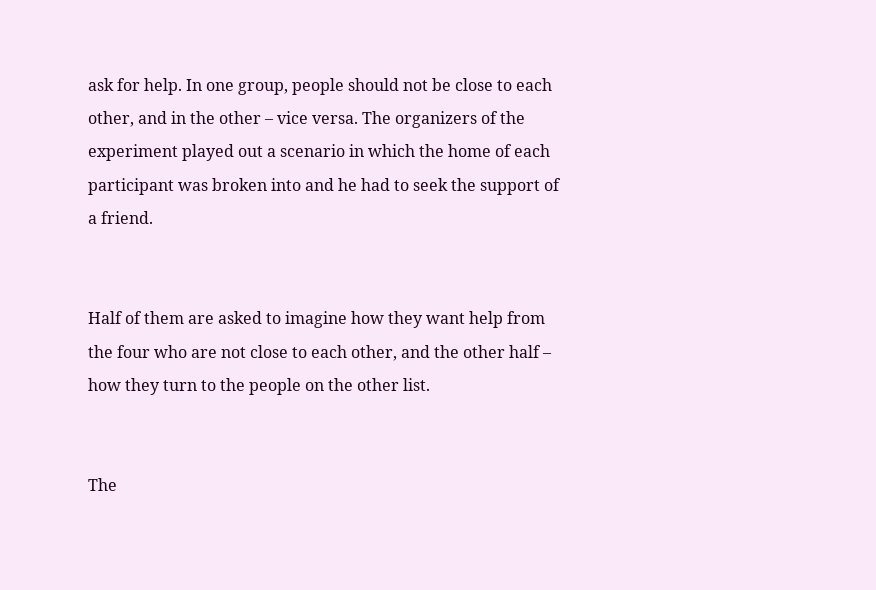ask for help. In one group, people should not be close to each other, and in the other – vice versa. The organizers of the experiment played out a scenario in which the home of each participant was broken into and he had to seek the support of a friend.


Half of them are asked to imagine how they want help from the four who are not close to each other, and the other half – how they turn to the people on the other list.


The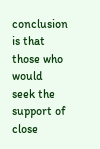conclusion is that those who would seek the support of close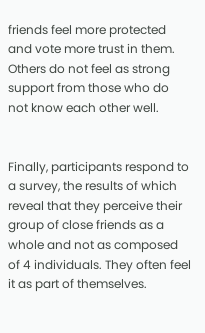friends feel more protected and vote more trust in them. Others do not feel as strong support from those who do not know each other well.


Finally, participants respond to a survey, the results of which reveal that they perceive their group of close friends as a whole and not as composed of 4 individuals. They often feel it as part of themselves.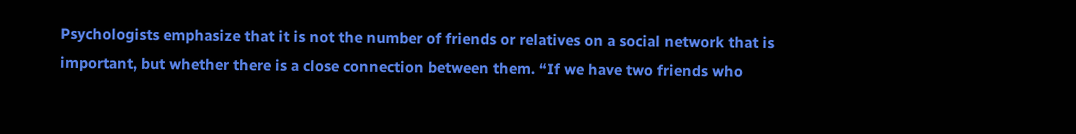Psychologists emphasize that it is not the number of friends or relatives on a social network that is important, but whether there is a close connection between them. “If we have two friends who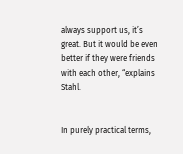always support us, it’s great. But it would be even better if they were friends with each other, “explains Stahl.


In purely practical terms,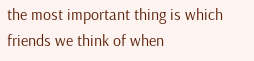the most important thing is which friends we think of when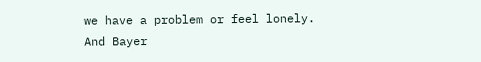we have a problem or feel lonely. And Bayer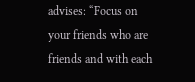advises: “Focus on your friends who are friends and with each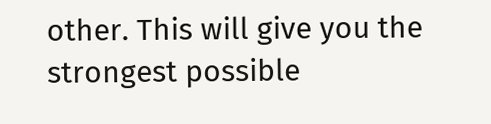other. This will give you the strongest possible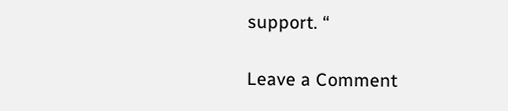support. “

Leave a Comment